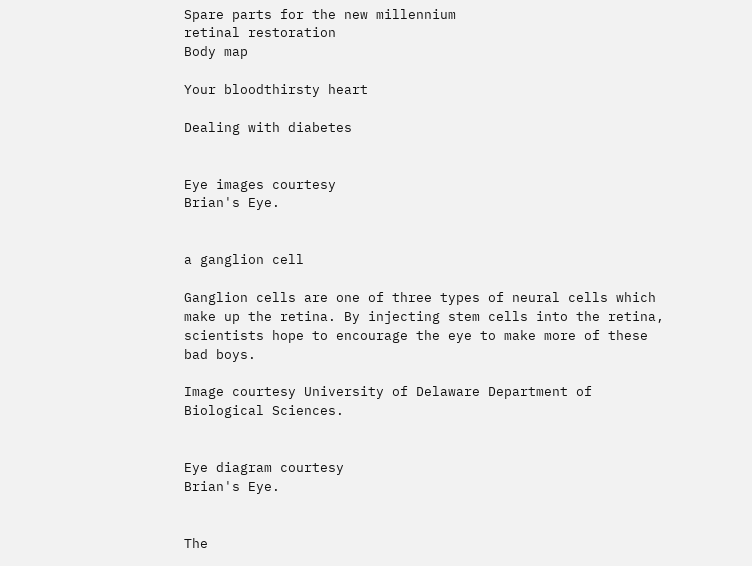Spare parts for the new millennium
retinal restoration
Body map

Your bloodthirsty heart

Dealing with diabetes


Eye images courtesy
Brian's Eye.


a ganglion cell

Ganglion cells are one of three types of neural cells which make up the retina. By injecting stem cells into the retina, scientists hope to encourage the eye to make more of these bad boys.

Image courtesy University of Delaware Department of Biological Sciences.


Eye diagram courtesy
Brian's Eye.


The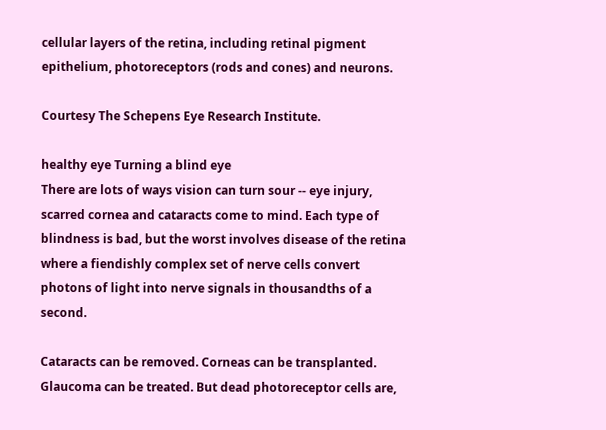cellular layers of the retina, including retinal pigment epithelium, photoreceptors (rods and cones) and neurons.

Courtesy The Schepens Eye Research Institute.

healthy eye Turning a blind eye
There are lots of ways vision can turn sour -- eye injury, scarred cornea and cataracts come to mind. Each type of blindness is bad, but the worst involves disease of the retina where a fiendishly complex set of nerve cells convert photons of light into nerve signals in thousandths of a second.

Cataracts can be removed. Corneas can be transplanted. Glaucoma can be treated. But dead photoreceptor cells are,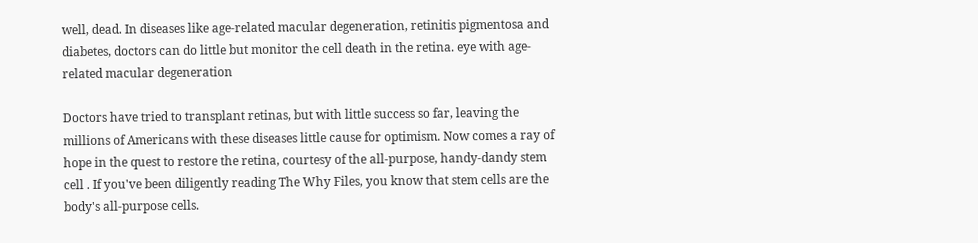well, dead. In diseases like age-related macular degeneration, retinitis pigmentosa and diabetes, doctors can do little but monitor the cell death in the retina. eye with age-related macular degeneration

Doctors have tried to transplant retinas, but with little success so far, leaving the millions of Americans with these diseases little cause for optimism. Now comes a ray of hope in the quest to restore the retina, courtesy of the all-purpose, handy-dandy stem cell . If you've been diligently reading The Why Files, you know that stem cells are the body's all-purpose cells.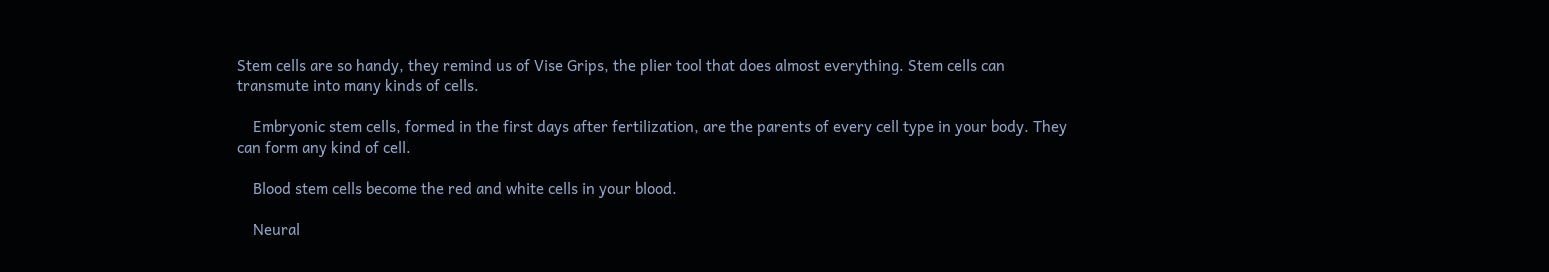Stem cells are so handy, they remind us of Vise Grips, the plier tool that does almost everything. Stem cells can transmute into many kinds of cells.

    Embryonic stem cells, formed in the first days after fertilization, are the parents of every cell type in your body. They can form any kind of cell.

    Blood stem cells become the red and white cells in your blood.

    Neural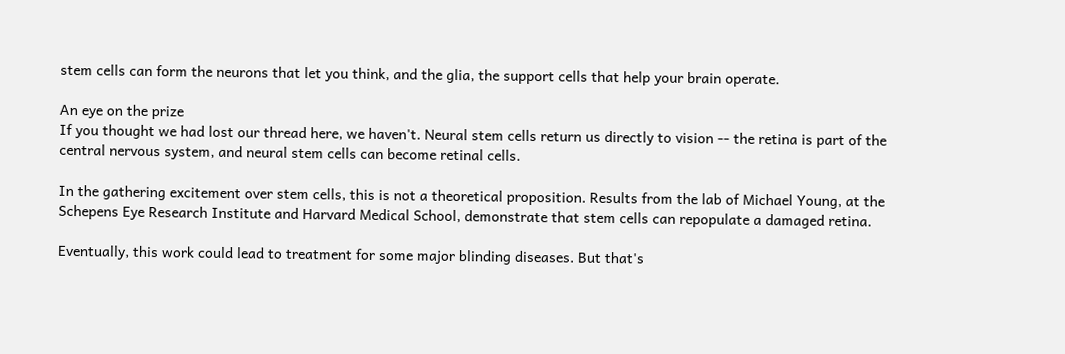stem cells can form the neurons that let you think, and the glia, the support cells that help your brain operate.

An eye on the prize
If you thought we had lost our thread here, we haven't. Neural stem cells return us directly to vision -- the retina is part of the central nervous system, and neural stem cells can become retinal cells.

In the gathering excitement over stem cells, this is not a theoretical proposition. Results from the lab of Michael Young, at the Schepens Eye Research Institute and Harvard Medical School, demonstrate that stem cells can repopulate a damaged retina.

Eventually, this work could lead to treatment for some major blinding diseases. But that's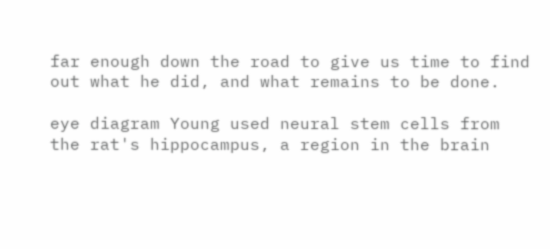far enough down the road to give us time to find out what he did, and what remains to be done.

eye diagram Young used neural stem cells from the rat's hippocampus, a region in the brain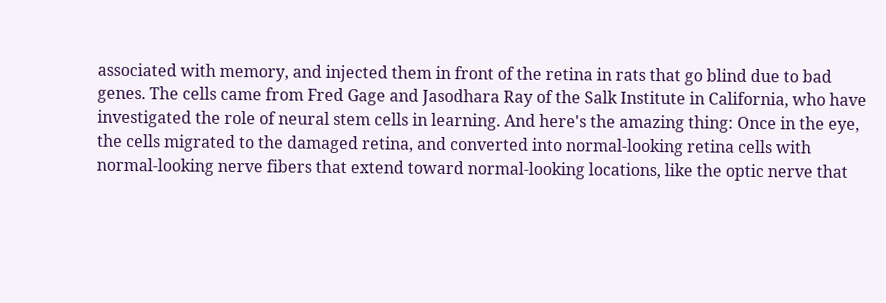associated with memory, and injected them in front of the retina in rats that go blind due to bad genes. The cells came from Fred Gage and Jasodhara Ray of the Salk Institute in California, who have investigated the role of neural stem cells in learning. And here's the amazing thing: Once in the eye, the cells migrated to the damaged retina, and converted into normal-looking retina cells with normal-looking nerve fibers that extend toward normal-looking locations, like the optic nerve that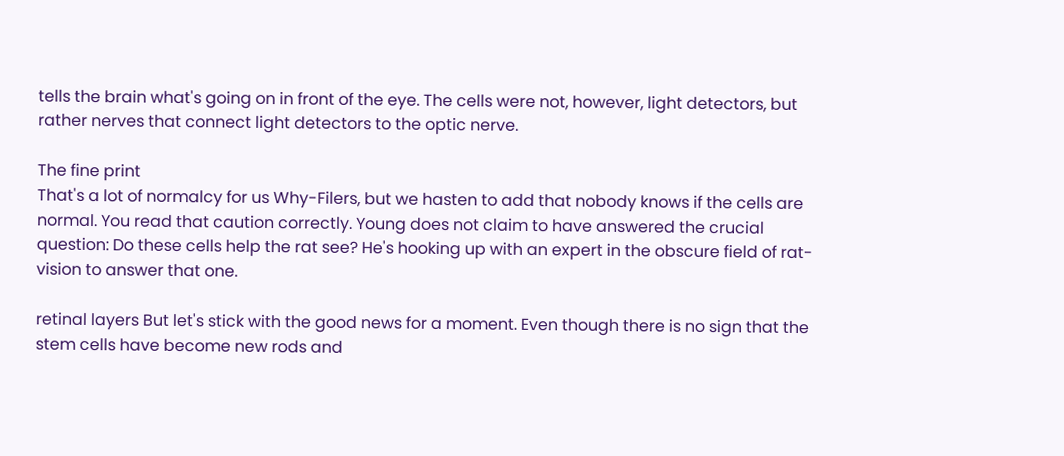tells the brain what's going on in front of the eye. The cells were not, however, light detectors, but rather nerves that connect light detectors to the optic nerve.

The fine print
That's a lot of normalcy for us Why-Filers, but we hasten to add that nobody knows if the cells are normal. You read that caution correctly. Young does not claim to have answered the crucial question: Do these cells help the rat see? He's hooking up with an expert in the obscure field of rat-vision to answer that one.

retinal layers But let's stick with the good news for a moment. Even though there is no sign that the stem cells have become new rods and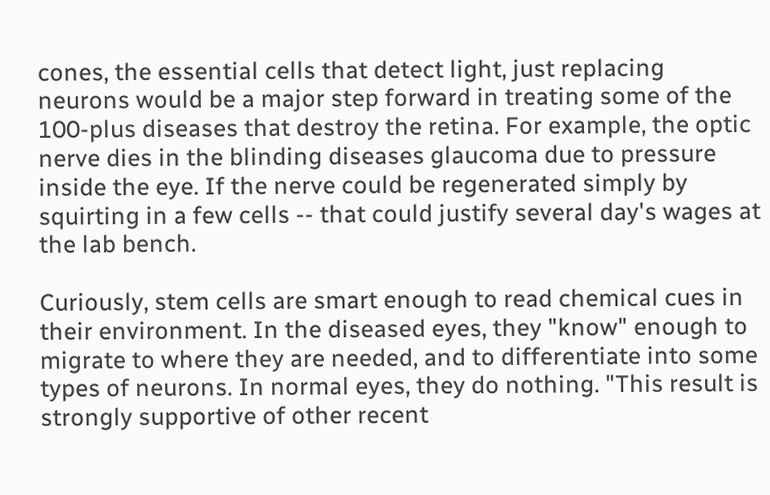cones, the essential cells that detect light, just replacing neurons would be a major step forward in treating some of the 100-plus diseases that destroy the retina. For example, the optic nerve dies in the blinding diseases glaucoma due to pressure inside the eye. If the nerve could be regenerated simply by squirting in a few cells -- that could justify several day's wages at the lab bench.

Curiously, stem cells are smart enough to read chemical cues in their environment. In the diseased eyes, they "know" enough to migrate to where they are needed, and to differentiate into some types of neurons. In normal eyes, they do nothing. "This result is strongly supportive of other recent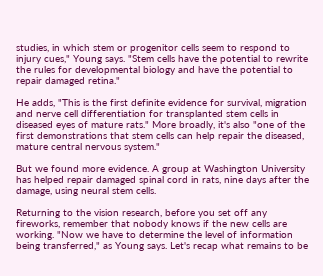studies, in which stem or progenitor cells seem to respond to injury cues," Young says. "Stem cells have the potential to rewrite the rules for developmental biology and have the potential to repair damaged retina."

He adds, "This is the first definite evidence for survival, migration and nerve cell differentiation for transplanted stem cells in diseased eyes of mature rats." More broadly, it's also "one of the first demonstrations that stem cells can help repair the diseased, mature central nervous system."

But we found more evidence. A group at Washington University has helped repair damaged spinal cord in rats, nine days after the damage, using neural stem cells.

Returning to the vision research, before you set off any fireworks, remember that nobody knows if the new cells are working. "Now we have to determine the level of information being transferred," as Young says. Let's recap what remains to be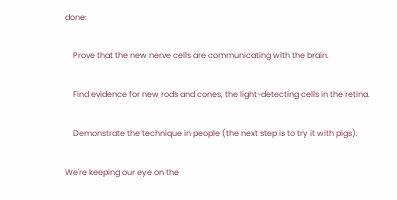done:

    Prove that the new nerve cells are communicating with the brain.

    Find evidence for new rods and cones, the light-detecting cells in the retina.

    Demonstrate the technique in people (the next step is to try it with pigs).

We're keeping our eye on the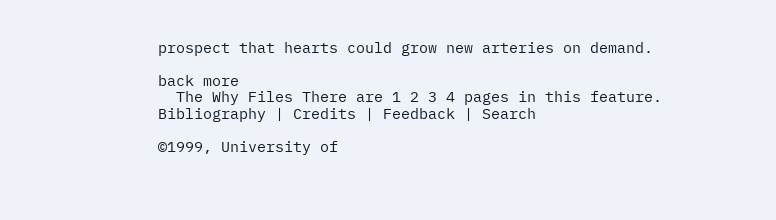prospect that hearts could grow new arteries on demand.

back more
  The Why Files There are 1 2 3 4 pages in this feature.
Bibliography | Credits | Feedback | Search

©1999, University of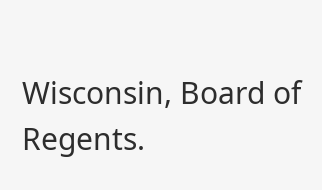Wisconsin, Board of Regents.